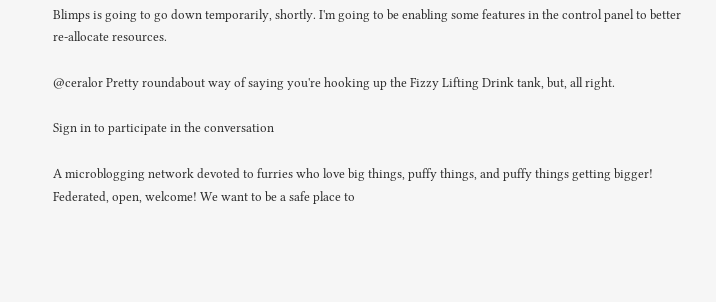Blimps is going to go down temporarily, shortly. I'm going to be enabling some features in the control panel to better re-allocate resources.

@ceralor Pretty roundabout way of saying you're hooking up the Fizzy Lifting Drink tank, but, all right.

Sign in to participate in the conversation

A microblogging network devoted to furries who love big things, puffy things, and puffy things getting bigger! Federated, open, welcome! We want to be a safe place to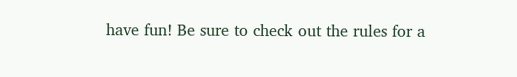have fun! Be sure to check out the rules for a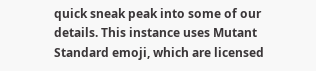quick sneak peak into some of our details. This instance uses Mutant Standard emoji, which are licensed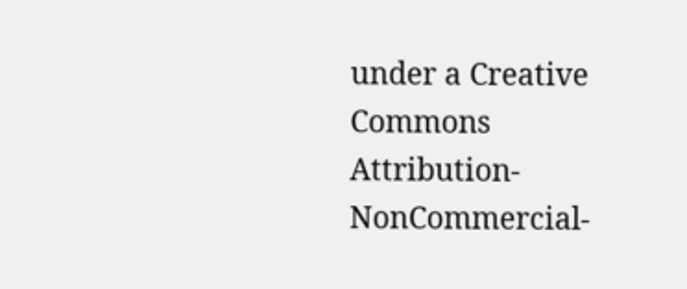under a Creative Commons Attribution-NonCommercial-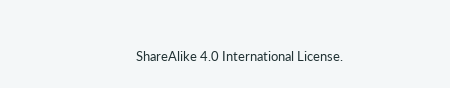ShareAlike 4.0 International License.